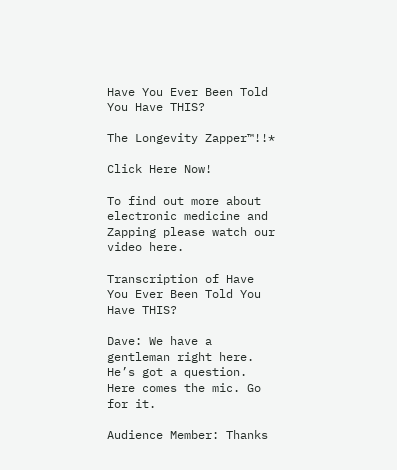Have You Ever Been Told You Have THIS?

The Longevity Zapper™!!*

Click Here Now!

To find out more about electronic medicine and Zapping please watch our video here.

Transcription of Have You Ever Been Told You Have THIS?

Dave: We have a gentleman right here. He’s got a question. Here comes the mic. Go for it.

Audience Member: Thanks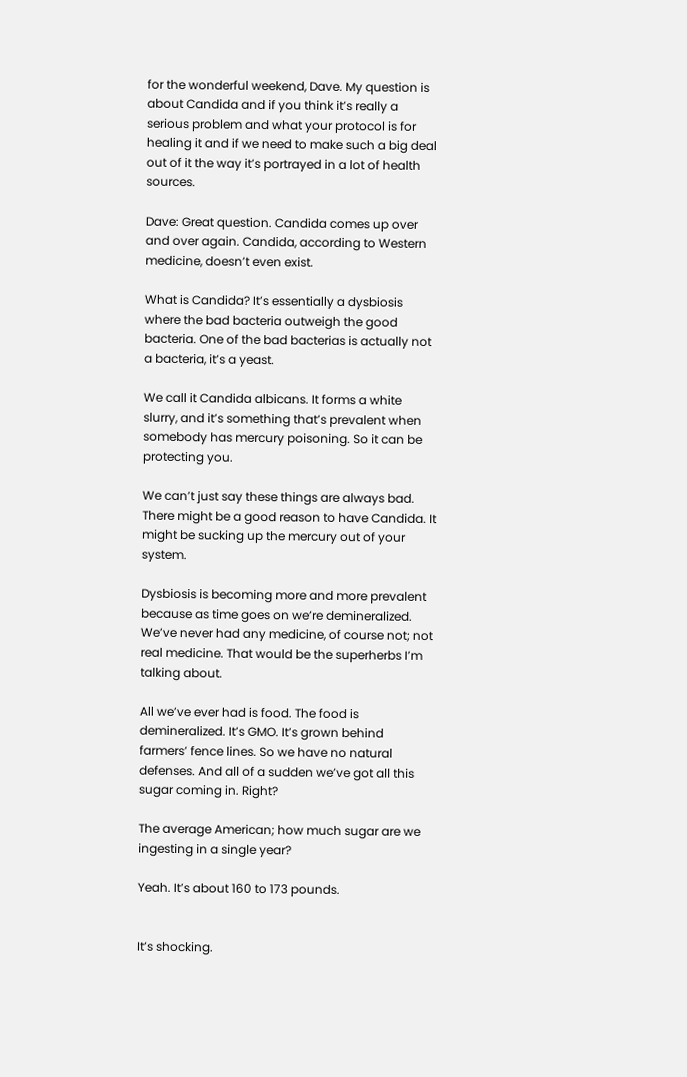for the wonderful weekend, Dave. My question is about Candida and if you think it’s really a serious problem and what your protocol is for healing it and if we need to make such a big deal out of it the way it’s portrayed in a lot of health sources.

Dave: Great question. Candida comes up over and over again. Candida, according to Western medicine, doesn’t even exist.

What is Candida? It’s essentially a dysbiosis where the bad bacteria outweigh the good bacteria. One of the bad bacterias is actually not a bacteria, it’s a yeast.

We call it Candida albicans. It forms a white slurry, and it’s something that’s prevalent when somebody has mercury poisoning. So it can be protecting you.

We can’t just say these things are always bad. There might be a good reason to have Candida. It might be sucking up the mercury out of your system.

Dysbiosis is becoming more and more prevalent because as time goes on we’re demineralized. We’ve never had any medicine, of course not; not real medicine. That would be the superherbs I’m talking about.

All we’ve ever had is food. The food is demineralized. It’s GMO. It’s grown behind farmers’ fence lines. So we have no natural defenses. And all of a sudden we’ve got all this sugar coming in. Right?

The average American; how much sugar are we ingesting in a single year?

Yeah. It’s about 160 to 173 pounds.


It’s shocking.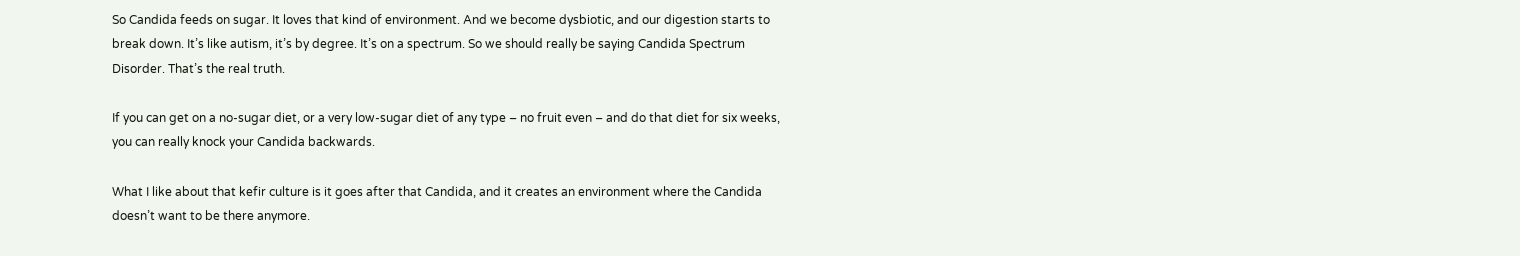So Candida feeds on sugar. It loves that kind of environment. And we become dysbiotic, and our digestion starts to break down. It’s like autism, it’s by degree. It’s on a spectrum. So we should really be saying Candida Spectrum Disorder. That’s the real truth.

If you can get on a no-sugar diet, or a very low-sugar diet of any type – no fruit even – and do that diet for six weeks, you can really knock your Candida backwards.

What I like about that kefir culture is it goes after that Candida, and it creates an environment where the Candida doesn’t want to be there anymore.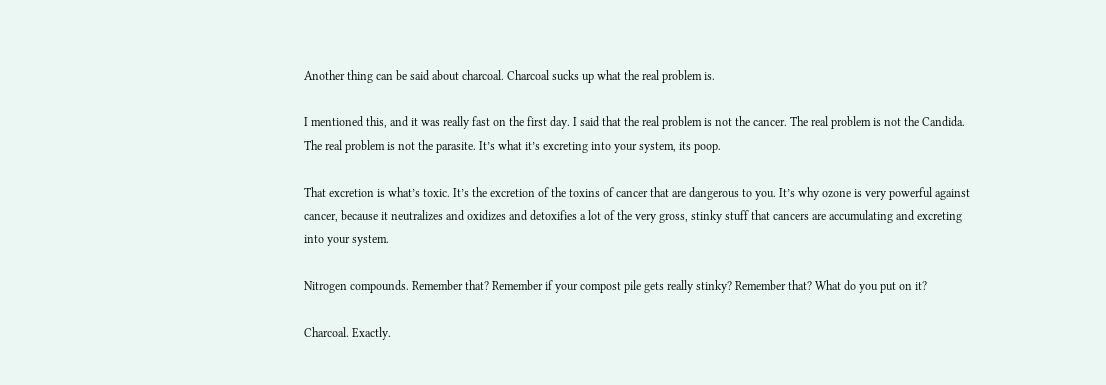Another thing can be said about charcoal. Charcoal sucks up what the real problem is.

I mentioned this, and it was really fast on the first day. I said that the real problem is not the cancer. The real problem is not the Candida. The real problem is not the parasite. It’s what it’s excreting into your system, its poop.

That excretion is what’s toxic. It’s the excretion of the toxins of cancer that are dangerous to you. It’s why ozone is very powerful against cancer, because it neutralizes and oxidizes and detoxifies a lot of the very gross, stinky stuff that cancers are accumulating and excreting into your system.

Nitrogen compounds. Remember that? Remember if your compost pile gets really stinky? Remember that? What do you put on it?

Charcoal. Exactly.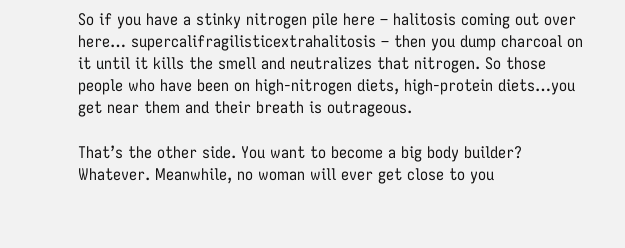So if you have a stinky nitrogen pile here – halitosis coming out over here… supercalifragilisticextrahalitosis – then you dump charcoal on it until it kills the smell and neutralizes that nitrogen. So those people who have been on high-nitrogen diets, high-protein diets…you get near them and their breath is outrageous.

That’s the other side. You want to become a big body builder? Whatever. Meanwhile, no woman will ever get close to you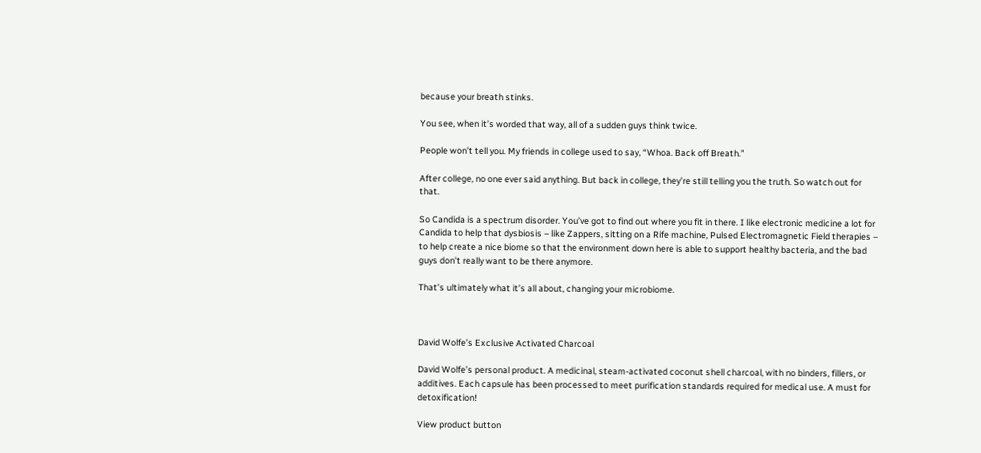because your breath stinks.

You see, when it’s worded that way, all of a sudden guys think twice.

People won’t tell you. My friends in college used to say, “Whoa. Back off Breath.”

After college, no one ever said anything. But back in college, they’re still telling you the truth. So watch out for that.

So Candida is a spectrum disorder. You’ve got to find out where you fit in there. I like electronic medicine a lot for Candida to help that dysbiosis – like Zappers, sitting on a Rife machine, Pulsed Electromagnetic Field therapies – to help create a nice biome so that the environment down here is able to support healthy bacteria, and the bad guys don’t really want to be there anymore.

That’s ultimately what it’s all about, changing your microbiome.



David Wolfe’s Exclusive Activated Charcoal

David Wolfe’s personal product. A medicinal, steam-activated coconut shell charcoal, with no binders, fillers, or additives. Each capsule has been processed to meet purification standards required for medical use. A must for detoxification!

View product button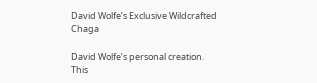David Wolfe’s Exclusive Wildcrafted Chaga

David Wolfe’s personal creation. This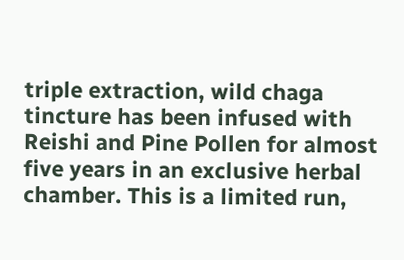triple extraction, wild chaga tincture has been infused with Reishi and Pine Pollen for almost five years in an exclusive herbal chamber. This is a limited run,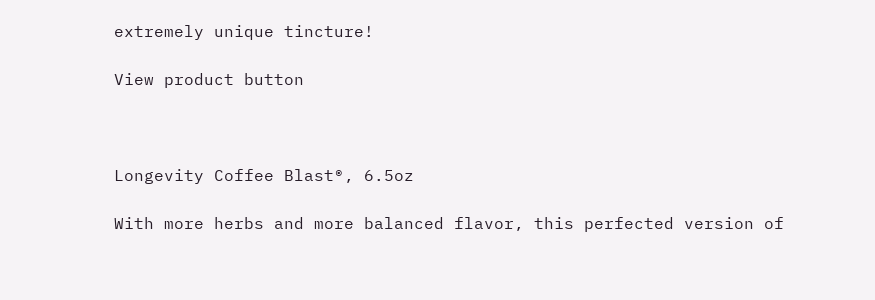extremely unique tincture!

View product button



Longevity Coffee Blast®, 6.5oz

With more herbs and more balanced flavor, this perfected version of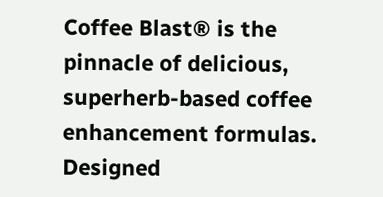Coffee Blast® is the pinnacle of delicious, superherb-based coffee enhancement formulas. Designed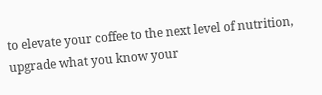to elevate your coffee to the next level of nutrition, upgrade what you know your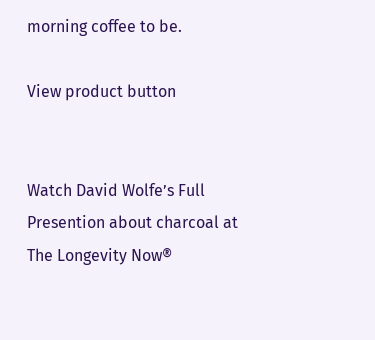morning coffee to be.

View product button


Watch David Wolfe’s Full Presention about charcoal at The Longevity Now®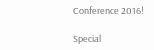Conference 2016!

Special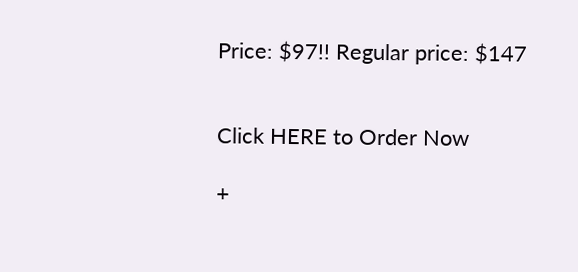Price: $97!! Regular price: $147


Click HERE to Order Now

+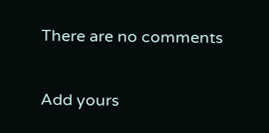There are no comments

Add yours